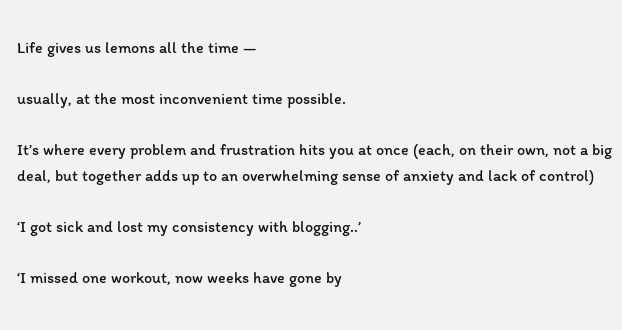Life gives us lemons all the time —

usually, at the most inconvenient time possible.

It’s where every problem and frustration hits you at once (each, on their own, not a big deal, but together adds up to an overwhelming sense of anxiety and lack of control)

‘I got sick and lost my consistency with blogging..’

‘I missed one workout, now weeks have gone by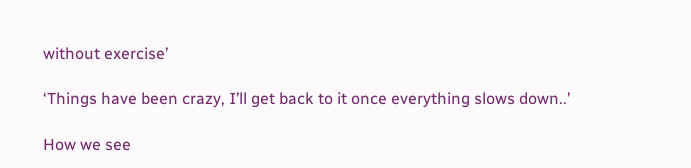without exercise’

‘Things have been crazy, I’ll get back to it once everything slows down..’

How we see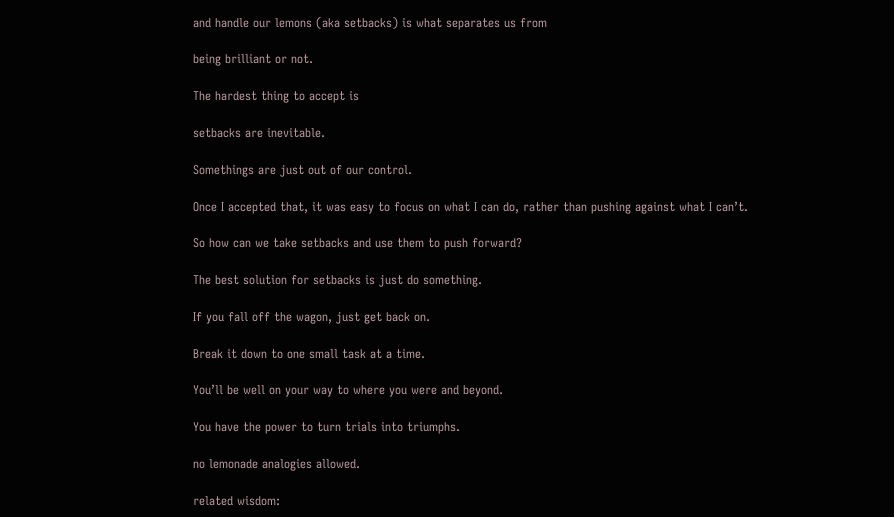and handle our lemons (aka setbacks) is what separates us from

being brilliant or not.

The hardest thing to accept is

setbacks are inevitable.

Somethings are just out of our control.

Once I accepted that, it was easy to focus on what I can do, rather than pushing against what I can’t.

So how can we take setbacks and use them to push forward?

The best solution for setbacks is just do something.

If you fall off the wagon, just get back on.

Break it down to one small task at a time.

You’ll be well on your way to where you were and beyond.

You have the power to turn trials into triumphs.

no lemonade analogies allowed.

related wisdom: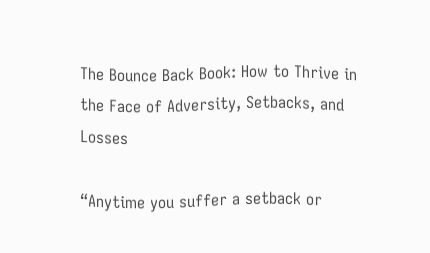The Bounce Back Book: How to Thrive in the Face of Adversity, Setbacks, and Losses

“Anytime you suffer a setback or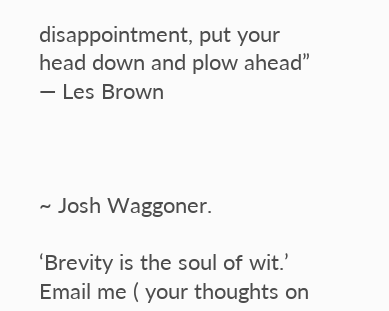disappointment, put your head down and plow ahead” — Les Brown



~ Josh Waggoner.

‘Brevity is the soul of wit.’  Email me ( your thoughts on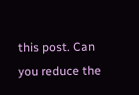this post. Can you reduce the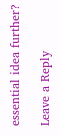essential idea further?

Leave a Reply